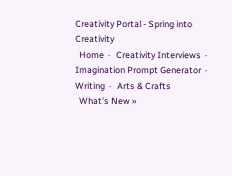Creativity Portal - Spring into Creativity
  Home  ·   Creativity Interviews  ·   Imagination Prompt Generator  ·   Writing  ·   Arts & Crafts
  What's New »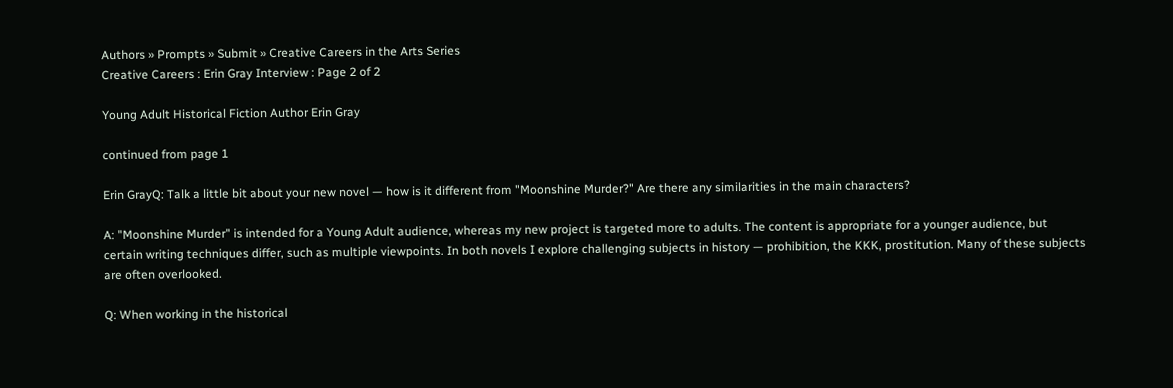Authors » Prompts » Submit » Creative Careers in the Arts Series
Creative Careers : Erin Gray Interview : Page 2 of 2

Young Adult Historical Fiction Author Erin Gray

continued from page 1

Erin GrayQ: Talk a little bit about your new novel — how is it different from "Moonshine Murder?" Are there any similarities in the main characters?

A: "Moonshine Murder" is intended for a Young Adult audience, whereas my new project is targeted more to adults. The content is appropriate for a younger audience, but certain writing techniques differ, such as multiple viewpoints. In both novels I explore challenging subjects in history — prohibition, the KKK, prostitution. Many of these subjects are often overlooked.

Q: When working in the historical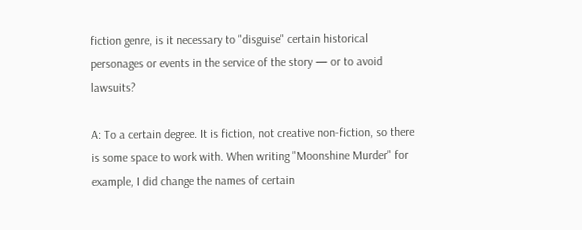fiction genre, is it necessary to "disguise" certain historical personages or events in the service of the story — or to avoid lawsuits?

A: To a certain degree. It is fiction, not creative non-fiction, so there is some space to work with. When writing "Moonshine Murder" for example, I did change the names of certain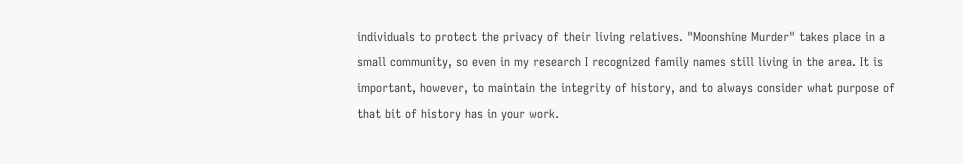individuals to protect the privacy of their living relatives. "Moonshine Murder" takes place in a small community, so even in my research I recognized family names still living in the area. It is important, however, to maintain the integrity of history, and to always consider what purpose of that bit of history has in your work.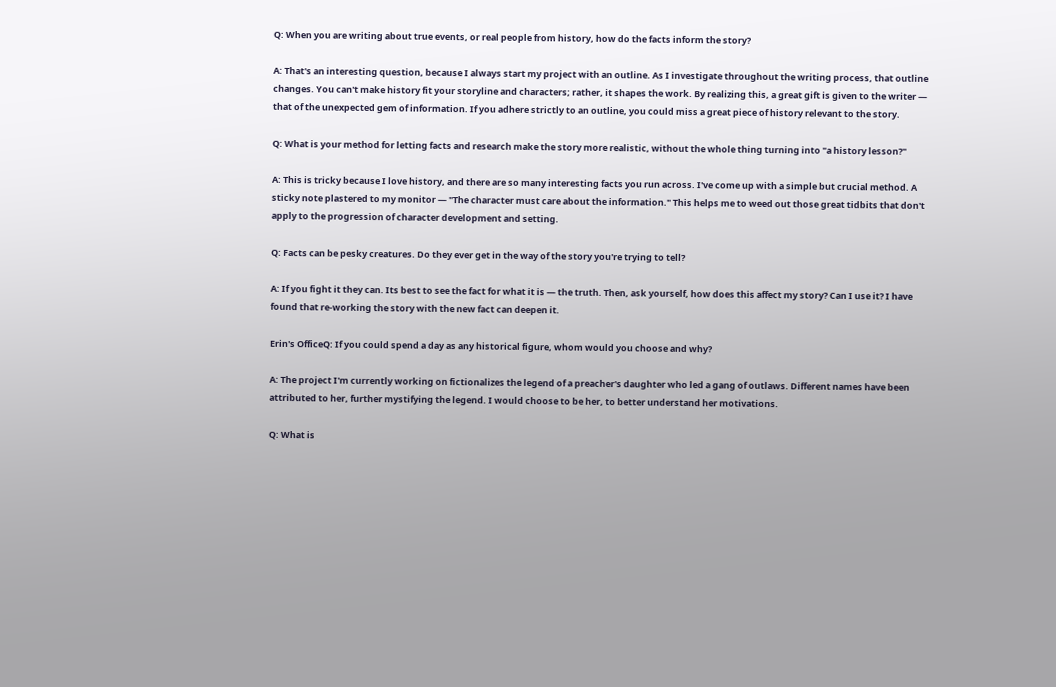Q: When you are writing about true events, or real people from history, how do the facts inform the story?

A: That's an interesting question, because I always start my project with an outline. As I investigate throughout the writing process, that outline changes. You can't make history fit your storyline and characters; rather, it shapes the work. By realizing this, a great gift is given to the writer — that of the unexpected gem of information. If you adhere strictly to an outline, you could miss a great piece of history relevant to the story.

Q: What is your method for letting facts and research make the story more realistic, without the whole thing turning into "a history lesson?"

A: This is tricky because I love history, and there are so many interesting facts you run across. I've come up with a simple but crucial method. A sticky note plastered to my monitor — "The character must care about the information." This helps me to weed out those great tidbits that don't apply to the progression of character development and setting.

Q: Facts can be pesky creatures. Do they ever get in the way of the story you're trying to tell?

A: If you fight it they can. Its best to see the fact for what it is — the truth. Then, ask yourself, how does this affect my story? Can I use it? I have found that re-working the story with the new fact can deepen it.

Erin's OfficeQ: If you could spend a day as any historical figure, whom would you choose and why?

A: The project I'm currently working on fictionalizes the legend of a preacher's daughter who led a gang of outlaws. Different names have been attributed to her, further mystifying the legend. I would choose to be her, to better understand her motivations.

Q: What is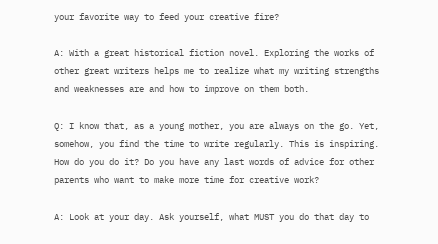your favorite way to feed your creative fire?

A: With a great historical fiction novel. Exploring the works of other great writers helps me to realize what my writing strengths and weaknesses are and how to improve on them both.

Q: I know that, as a young mother, you are always on the go. Yet, somehow, you find the time to write regularly. This is inspiring. How do you do it? Do you have any last words of advice for other parents who want to make more time for creative work?

A: Look at your day. Ask yourself, what MUST you do that day to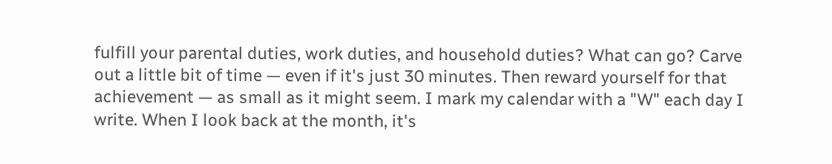fulfill your parental duties, work duties, and household duties? What can go? Carve out a little bit of time — even if it's just 30 minutes. Then reward yourself for that achievement — as small as it might seem. I mark my calendar with a "W" each day I write. When I look back at the month, it's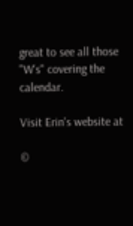great to see all those "W's" covering the calendar.

Visit Erin's website at

©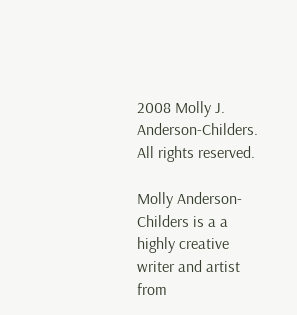2008 Molly J. Anderson-Childers. All rights reserved.

Molly Anderson-Childers is a a highly creative writer and artist from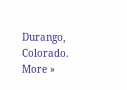Durango, Colorado. More »